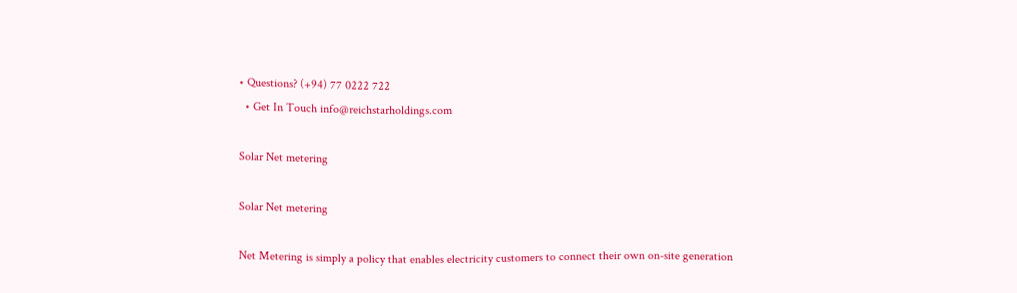• Questions? (+94) 77 0222 722
  • Get In Touch info@reichstarholdings.com

Solar Net metering

Solar Net metering

Net Metering is simply a policy that enables electricity customers to connect their own on-site generation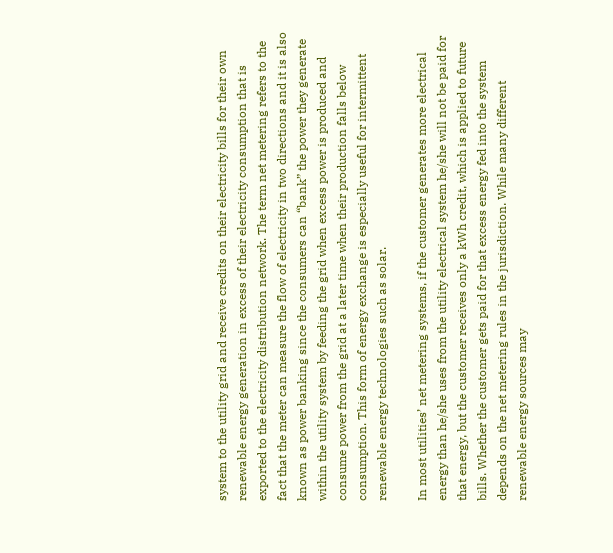system to the utility grid and receive credits on their electricity bills for their own renewable energy generation in excess of their electricity consumption that is exported to the electricity distribution network. The term net metering refers to the fact that the meter can measure the flow of electricity in two directions and it is also known as power banking since the consumers can “bank” the power they generate within the utility system by feeding the grid when excess power is produced and consume power from the grid at a later time when their production falls below consumption. This form of energy exchange is especially useful for intermittent renewable energy technologies such as solar.

In most utilities’ net metering systems, if the customer generates more electrical energy than he/she uses from the utility electrical system he/she will not be paid for that energy, but the customer receives only a kWh credit, which is applied to future bills. Whether the customer gets paid for that excess energy fed into the system depends on the net metering rules in the jurisdiction. While many different renewable energy sources may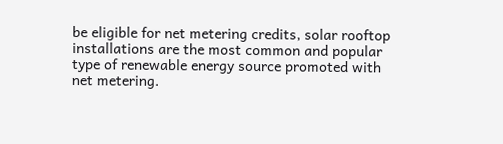be eligible for net metering credits, solar rooftop installations are the most common and popular type of renewable energy source promoted with net metering.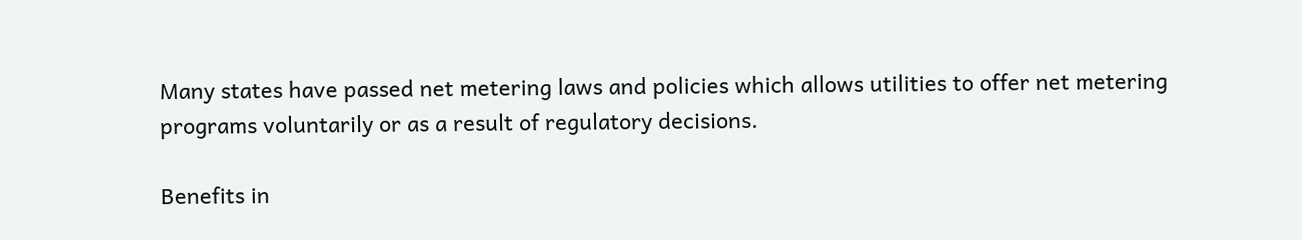Many states have passed net metering laws and policies which allows utilities to offer net metering programs voluntarily or as a result of regulatory decisions.

Benefits in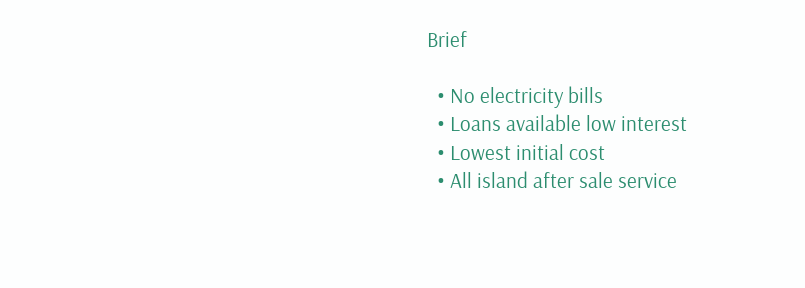Brief

  • No electricity bills
  • Loans available low interest
  • Lowest initial cost
  • All island after sale service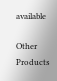available

Other Products